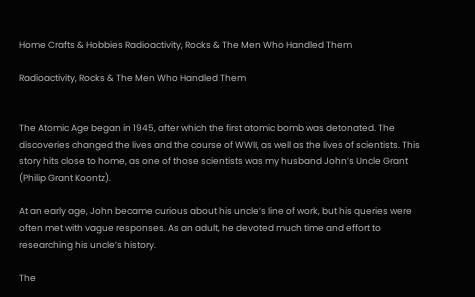Home Crafts & Hobbies Radioactivity, Rocks & The Men Who Handled Them

Radioactivity, Rocks & The Men Who Handled Them


The Atomic Age began in 1945, after which the first atomic bomb was detonated. The discoveries changed the lives and the course of WWII, as well as the lives of scientists. This story hits close to home, as one of those scientists was my husband John’s Uncle Grant (Philip Grant Koontz).

At an early age, John became curious about his uncle’s line of work, but his queries were often met with vague responses. As an adult, he devoted much time and effort to researching his uncle’s history.

The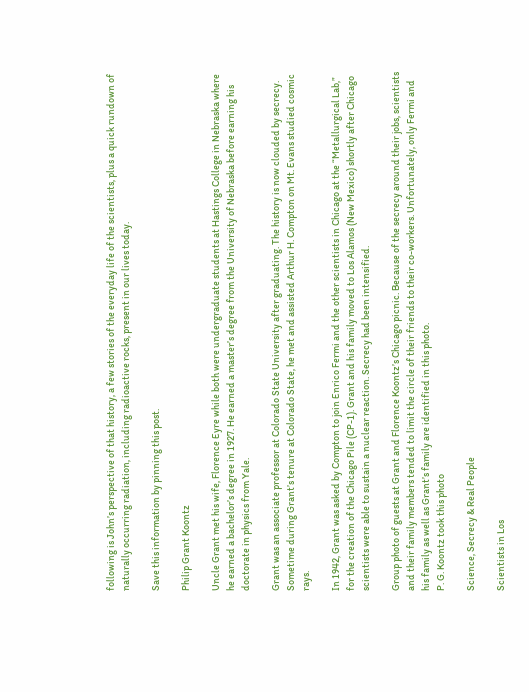following is John’s perspective of that history, a few stories of the everyday life of the scientists, plus a quick rundown of naturally occurring radiation, including radioactive rocks, present in our lives today.

Save this information by pinning this post.

Philip Grant Koontz

Uncle Grant met his wife, Florence Eyre while both were undergraduate students at Hastings College in Nebraska where he earned a bachelor’s degree in 1927. He earned a master’s degree from the University of Nebraska before earning his doctorate in physics from Yale.

Grant was an associate professor at Colorado State University after graduating. The history is now clouded by secrecy. Sometime during Grant’s tenure at Colorado State, he met and assisted Arthur H. Compton on Mt. Evans studied cosmic rays.

In 1942, Grant was asked by Compton to join Enrico Fermi and the other scientists in Chicago at the “Metallurgical Lab,” for the creation of the Chicago Pile (CP-1). Grant and his family moved to Los Alamos (New Mexico) shortly after Chicago scientists were able to sustain a nuclear reaction. Secrecy had been intensified.

Group photo of guests at Grant and Florence Koontz’s Chicago picnic. Because of the secrecy around their jobs, scientists and their family members tended to limit the circle of their friends to their co-workers. Unfortunately, only Fermi and his family as well as Grant’s family are identified in this photo.
P. G. Koontz took this photo

Science, Secrecy & Real People

Scientists in Los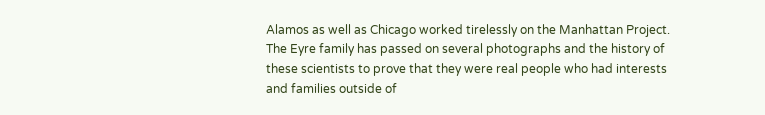Alamos as well as Chicago worked tirelessly on the Manhattan Project. The Eyre family has passed on several photographs and the history of these scientists to prove that they were real people who had interests and families outside of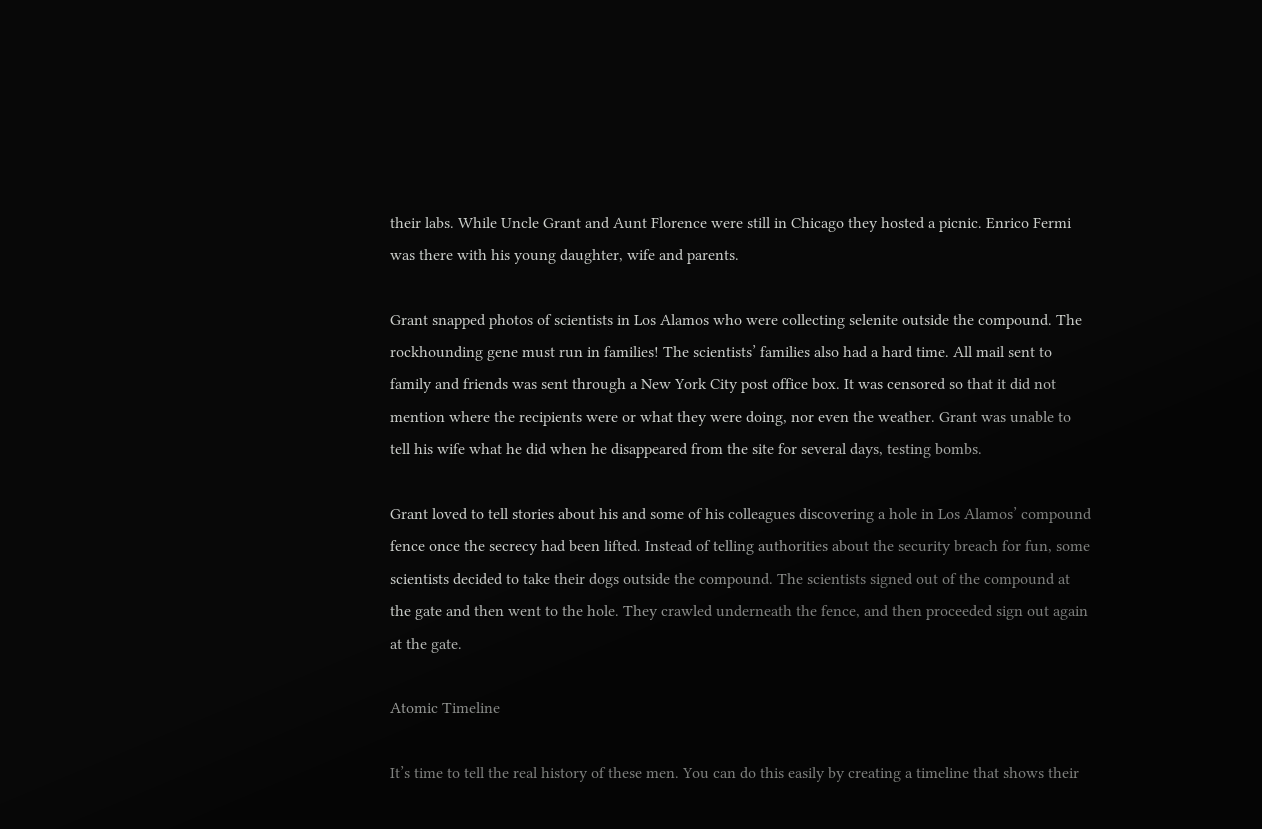their labs. While Uncle Grant and Aunt Florence were still in Chicago they hosted a picnic. Enrico Fermi was there with his young daughter, wife and parents.

Grant snapped photos of scientists in Los Alamos who were collecting selenite outside the compound. The rockhounding gene must run in families! The scientists’ families also had a hard time. All mail sent to family and friends was sent through a New York City post office box. It was censored so that it did not mention where the recipients were or what they were doing, nor even the weather. Grant was unable to tell his wife what he did when he disappeared from the site for several days, testing bombs.

Grant loved to tell stories about his and some of his colleagues discovering a hole in Los Alamos’ compound fence once the secrecy had been lifted. Instead of telling authorities about the security breach for fun, some scientists decided to take their dogs outside the compound. The scientists signed out of the compound at the gate and then went to the hole. They crawled underneath the fence, and then proceeded sign out again at the gate.

Atomic Timeline

It’s time to tell the real history of these men. You can do this easily by creating a timeline that shows their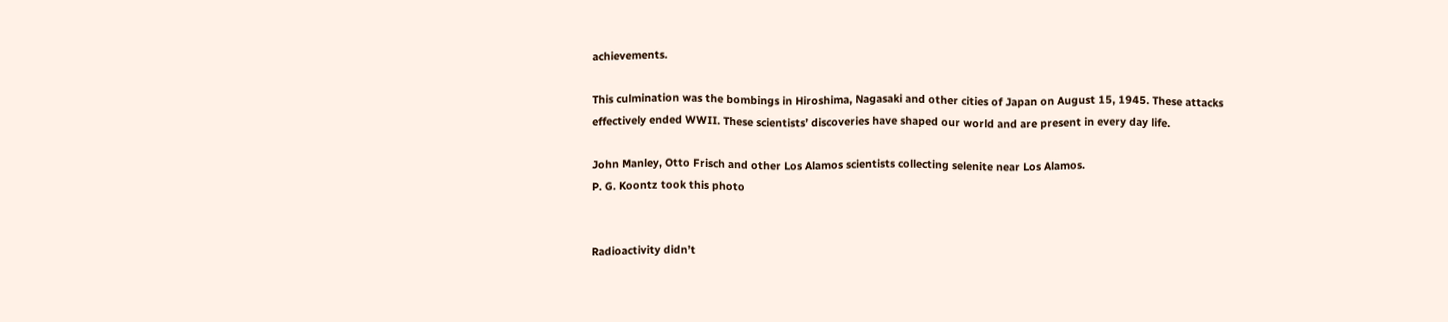achievements.

This culmination was the bombings in Hiroshima, Nagasaki and other cities of Japan on August 15, 1945. These attacks effectively ended WWII. These scientists’ discoveries have shaped our world and are present in every day life.

John Manley, Otto Frisch and other Los Alamos scientists collecting selenite near Los Alamos.
P. G. Koontz took this photo


Radioactivity didn’t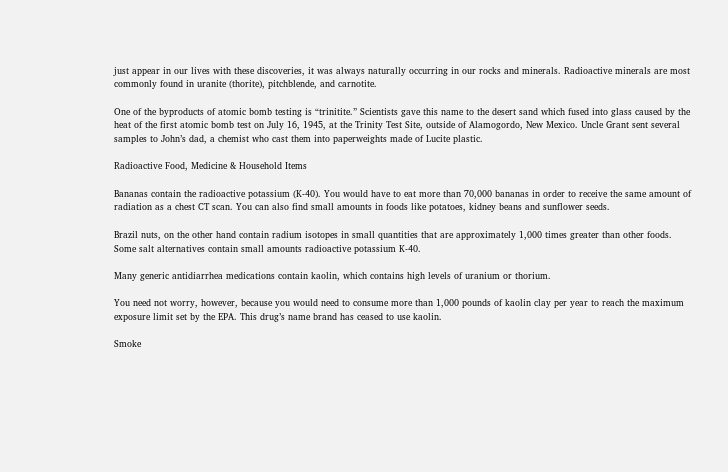just appear in our lives with these discoveries, it was always naturally occurring in our rocks and minerals. Radioactive minerals are most commonly found in uranite (thorite), pitchblende, and carnotite.

One of the byproducts of atomic bomb testing is “trinitite.” Scientists gave this name to the desert sand which fused into glass caused by the heat of the first atomic bomb test on July 16, 1945, at the Trinity Test Site, outside of Alamogordo, New Mexico. Uncle Grant sent several samples to John’s dad, a chemist who cast them into paperweights made of Lucite plastic.

Radioactive Food, Medicine & Household Items

Bananas contain the radioactive potassium (K-40). You would have to eat more than 70,000 bananas in order to receive the same amount of radiation as a chest CT scan. You can also find small amounts in foods like potatoes, kidney beans and sunflower seeds.

Brazil nuts, on the other hand contain radium isotopes in small quantities that are approximately 1,000 times greater than other foods. Some salt alternatives contain small amounts radioactive potassium K-40.

Many generic antidiarrhea medications contain kaolin, which contains high levels of uranium or thorium.

You need not worry, however, because you would need to consume more than 1,000 pounds of kaolin clay per year to reach the maximum exposure limit set by the EPA. This drug’s name brand has ceased to use kaolin.

Smoke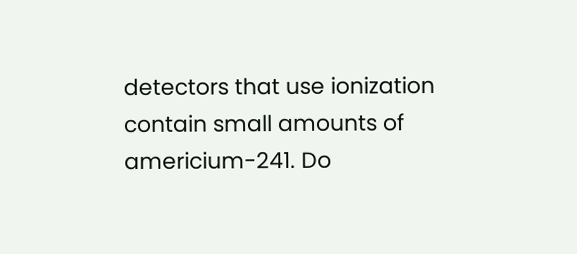detectors that use ionization contain small amounts of americium-241. Do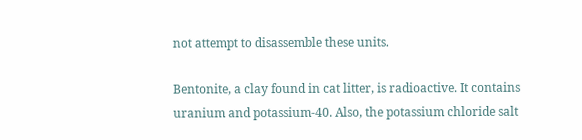not attempt to disassemble these units.

Bentonite, a clay found in cat litter, is radioactive. It contains uranium and potassium-40. Also, the potassium chloride salt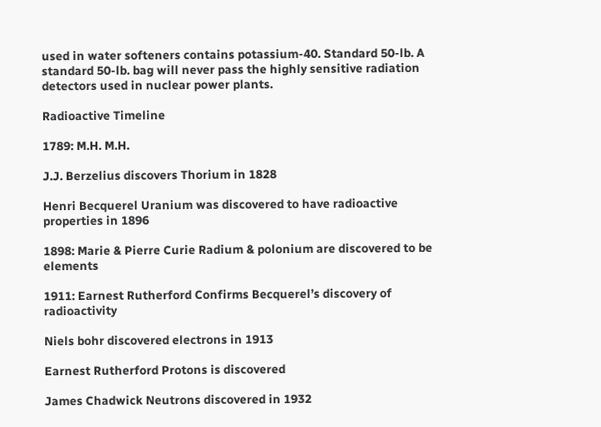used in water softeners contains potassium-40. Standard 50-lb. A standard 50-lb. bag will never pass the highly sensitive radiation detectors used in nuclear power plants.

Radioactive Timeline

1789: M.H. M.H.

J.J. Berzelius discovers Thorium in 1828

Henri Becquerel Uranium was discovered to have radioactive properties in 1896

1898: Marie & Pierre Curie Radium & polonium are discovered to be elements

1911: Earnest Rutherford Confirms Becquerel’s discovery of radioactivity

Niels bohr discovered electrons in 1913

Earnest Rutherford Protons is discovered

James Chadwick Neutrons discovered in 1932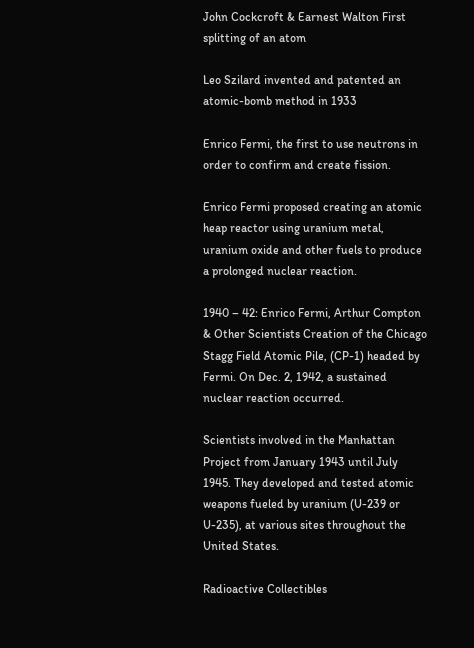John Cockcroft & Earnest Walton First splitting of an atom

Leo Szilard invented and patented an atomic-bomb method in 1933

Enrico Fermi, the first to use neutrons in order to confirm and create fission.

Enrico Fermi proposed creating an atomic heap reactor using uranium metal, uranium oxide and other fuels to produce a prolonged nuclear reaction.

1940 – 42: Enrico Fermi, Arthur Compton & Other Scientists Creation of the Chicago Stagg Field Atomic Pile, (CP-1) headed by Fermi. On Dec. 2, 1942, a sustained nuclear reaction occurred.

Scientists involved in the Manhattan Project from January 1943 until July 1945. They developed and tested atomic weapons fueled by uranium (U-239 or U-235), at various sites throughout the United States.

Radioactive Collectibles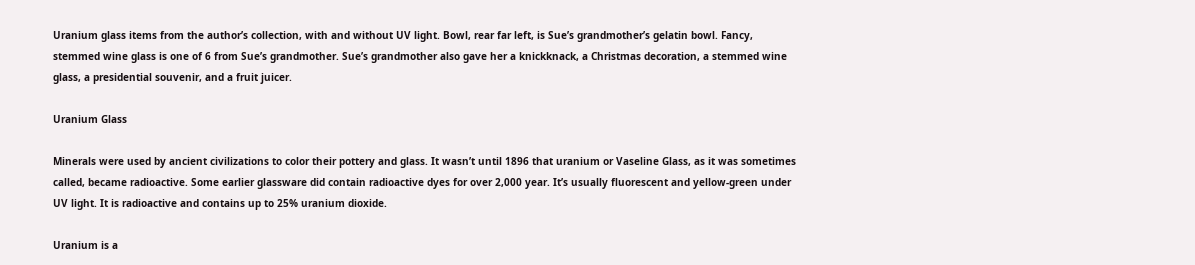Uranium glass items from the author’s collection, with and without UV light. Bowl, rear far left, is Sue’s grandmother’s gelatin bowl. Fancy, stemmed wine glass is one of 6 from Sue’s grandmother. Sue’s grandmother also gave her a knickknack, a Christmas decoration, a stemmed wine glass, a presidential souvenir, and a fruit juicer.

Uranium Glass

Minerals were used by ancient civilizations to color their pottery and glass. It wasn’t until 1896 that uranium or Vaseline Glass, as it was sometimes called, became radioactive. Some earlier glassware did contain radioactive dyes for over 2,000 year. It’s usually fluorescent and yellow-green under UV light. It is radioactive and contains up to 25% uranium dioxide.

Uranium is a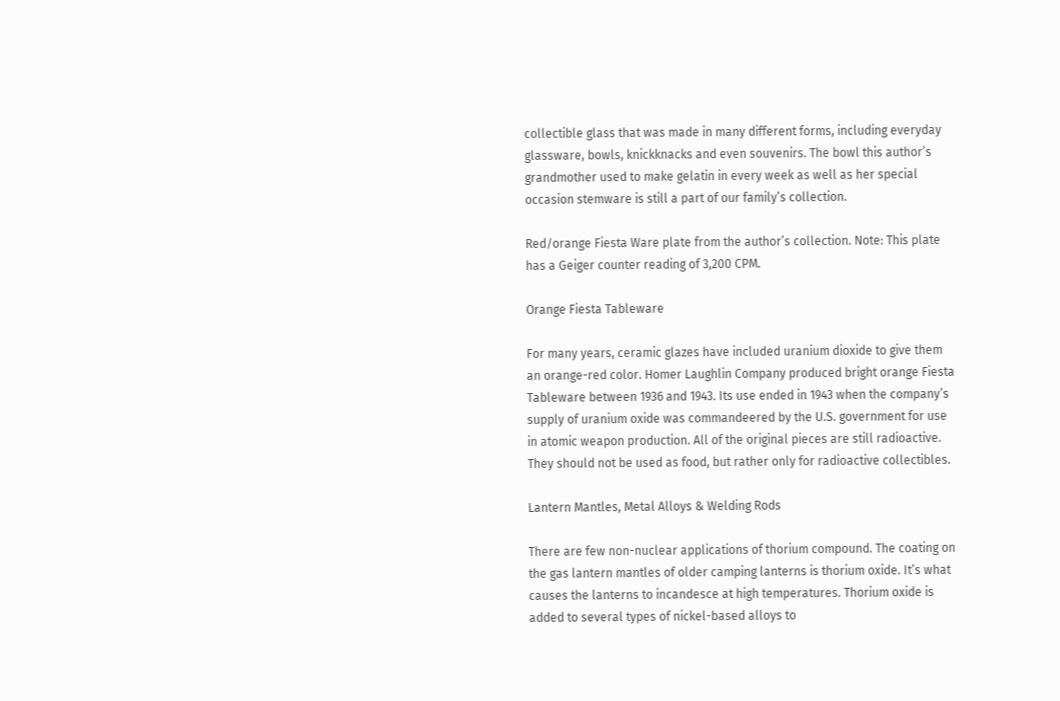collectible glass that was made in many different forms, including everyday glassware, bowls, knickknacks and even souvenirs. The bowl this author’s grandmother used to make gelatin in every week as well as her special occasion stemware is still a part of our family’s collection.

Red/orange Fiesta Ware plate from the author’s collection. Note: This plate has a Geiger counter reading of 3,200 CPM.

Orange Fiesta Tableware

For many years, ceramic glazes have included uranium dioxide to give them an orange-red color. Homer Laughlin Company produced bright orange Fiesta Tableware between 1936 and 1943. Its use ended in 1943 when the company’s supply of uranium oxide was commandeered by the U.S. government for use in atomic weapon production. All of the original pieces are still radioactive. They should not be used as food, but rather only for radioactive collectibles.

Lantern Mantles, Metal Alloys & Welding Rods

There are few non-nuclear applications of thorium compound. The coating on the gas lantern mantles of older camping lanterns is thorium oxide. It’s what causes the lanterns to incandesce at high temperatures. Thorium oxide is added to several types of nickel-based alloys to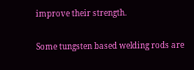improve their strength.

Some tungsten based welding rods are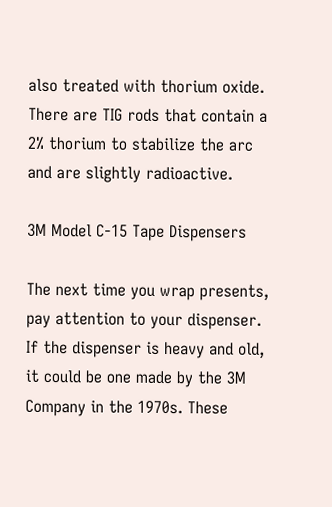also treated with thorium oxide. There are TIG rods that contain a 2% thorium to stabilize the arc and are slightly radioactive.

3M Model C-15 Tape Dispensers

The next time you wrap presents, pay attention to your dispenser. If the dispenser is heavy and old, it could be one made by the 3M Company in the 1970s. These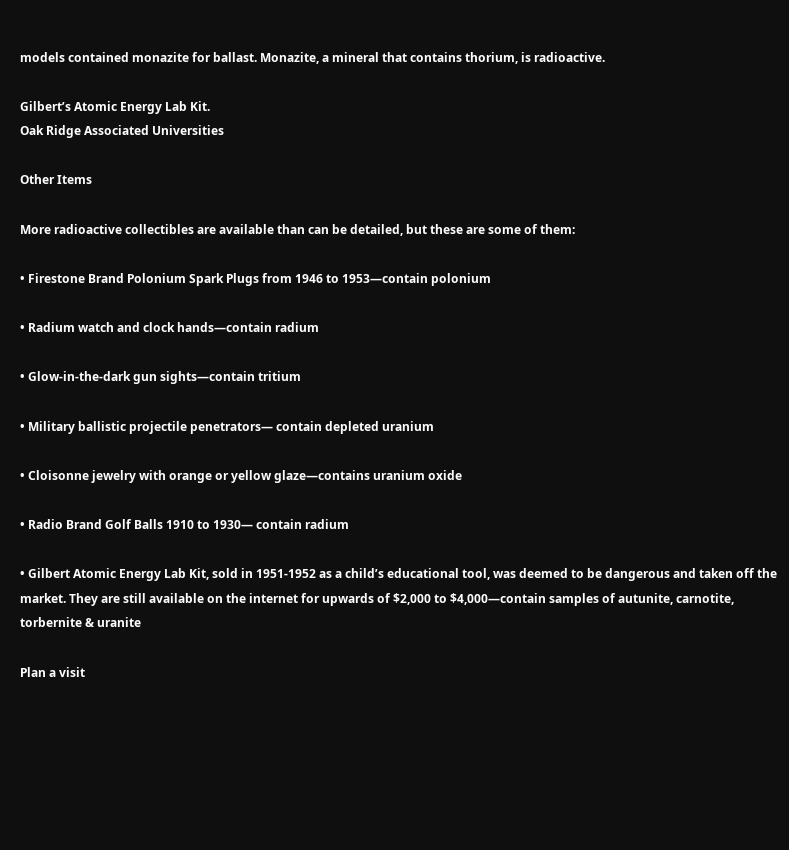models contained monazite for ballast. Monazite, a mineral that contains thorium, is radioactive.

Gilbert’s Atomic Energy Lab Kit.
Oak Ridge Associated Universities

Other Items

More radioactive collectibles are available than can be detailed, but these are some of them:

• Firestone Brand Polonium Spark Plugs from 1946 to 1953—contain polonium

• Radium watch and clock hands—contain radium

• Glow-in-the-dark gun sights—contain tritium

• Military ballistic projectile penetrators— contain depleted uranium

• Cloisonne jewelry with orange or yellow glaze—contains uranium oxide

• Radio Brand Golf Balls 1910 to 1930— contain radium

• Gilbert Atomic Energy Lab Kit, sold in 1951-1952 as a child’s educational tool, was deemed to be dangerous and taken off the market. They are still available on the internet for upwards of $2,000 to $4,000—contain samples of autunite, carnotite, torbernite & uranite

Plan a visit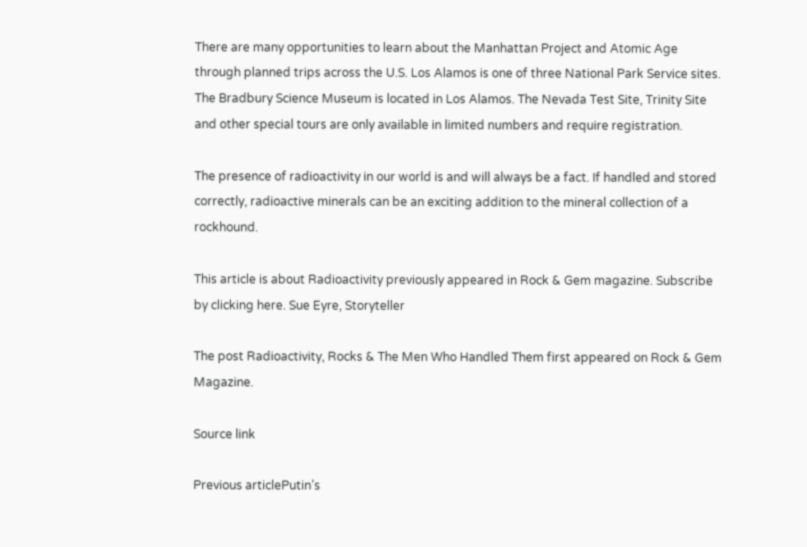There are many opportunities to learn about the Manhattan Project and Atomic Age through planned trips across the U.S. Los Alamos is one of three National Park Service sites. The Bradbury Science Museum is located in Los Alamos. The Nevada Test Site, Trinity Site and other special tours are only available in limited numbers and require registration.

The presence of radioactivity in our world is and will always be a fact. If handled and stored correctly, radioactive minerals can be an exciting addition to the mineral collection of a rockhound.

This article is about Radioactivity previously appeared in Rock & Gem magazine. Subscribe by clicking here. Sue Eyre, Storyteller

The post Radioactivity, Rocks & The Men Who Handled Them first appeared on Rock & Gem Magazine.

Source link

Previous articlePutin’s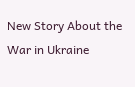New Story About the War in Ukraine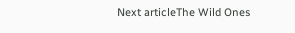Next articleThe Wild Ones